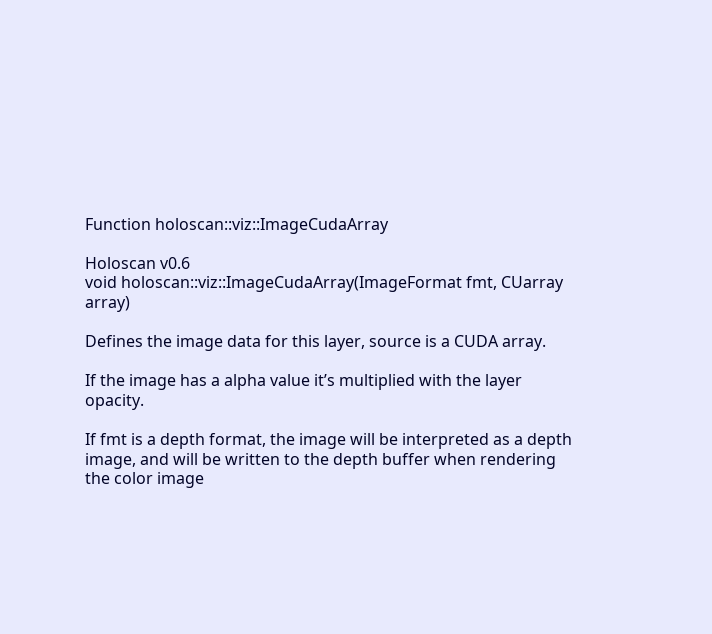Function holoscan::viz::ImageCudaArray

Holoscan v0.6
void holoscan::viz::ImageCudaArray(ImageFormat fmt, CUarray array)

Defines the image data for this layer, source is a CUDA array.

If the image has a alpha value it’s multiplied with the layer opacity.

If fmt is a depth format, the image will be interpreted as a depth image, and will be written to the depth buffer when rendering the color image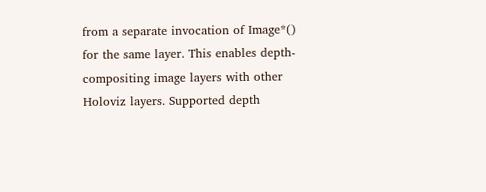from a separate invocation of Image*() for the same layer. This enables depth-compositing image layers with other Holoviz layers. Supported depth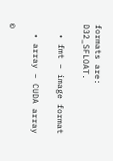formats are: D32_SFLOAT.

  • fmt – image format

  • array – CUDA array

©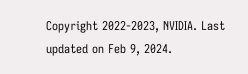Copyright 2022-2023, NVIDIA. Last updated on Feb 9, 2024.